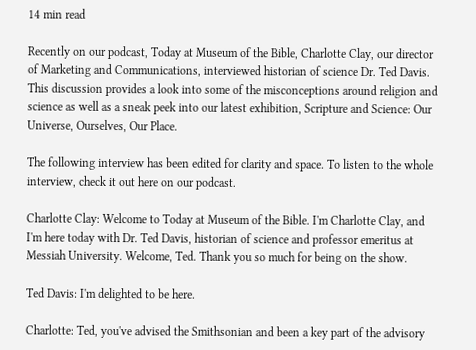14 min read

Recently on our podcast, Today at Museum of the Bible, Charlotte Clay, our director of Marketing and Communications, interviewed historian of science Dr. Ted Davis. This discussion provides a look into some of the misconceptions around religion and science as well as a sneak peek into our latest exhibition, Scripture and Science: Our Universe, Ourselves, Our Place.

The following interview has been edited for clarity and space. To listen to the whole interview, check it out here on our podcast.

Charlotte Clay: Welcome to Today at Museum of the Bible. I'm Charlotte Clay, and I'm here today with Dr. Ted Davis, historian of science and professor emeritus at Messiah University. Welcome, Ted. Thank you so much for being on the show.

Ted Davis: I'm delighted to be here.

Charlotte: Ted, you've advised the Smithsonian and been a key part of the advisory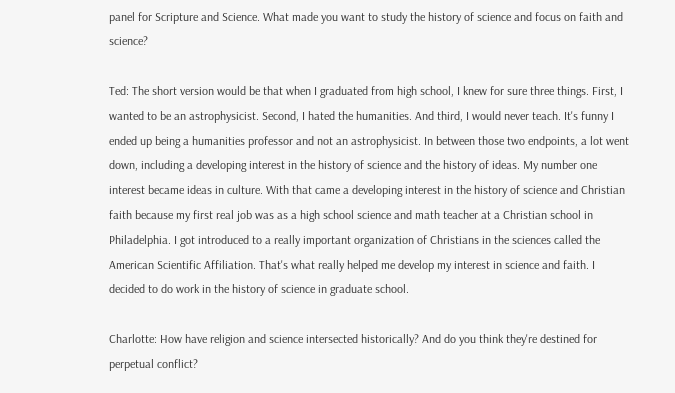panel for Scripture and Science. What made you want to study the history of science and focus on faith and science?

Ted: The short version would be that when I graduated from high school, I knew for sure three things. First, I wanted to be an astrophysicist. Second, I hated the humanities. And third, I would never teach. It's funny I ended up being a humanities professor and not an astrophysicist. In between those two endpoints, a lot went down, including a developing interest in the history of science and the history of ideas. My number one interest became ideas in culture. With that came a developing interest in the history of science and Christian faith because my first real job was as a high school science and math teacher at a Christian school in Philadelphia. I got introduced to a really important organization of Christians in the sciences called the American Scientific Affiliation. That's what really helped me develop my interest in science and faith. I decided to do work in the history of science in graduate school.

Charlotte: How have religion and science intersected historically? And do you think they're destined for perpetual conflict?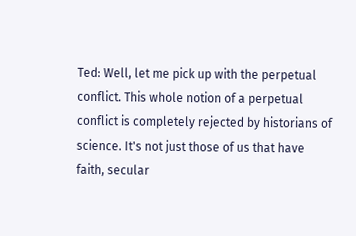Ted: Well, let me pick up with the perpetual conflict. This whole notion of a perpetual conflict is completely rejected by historians of science. It's not just those of us that have faith, secular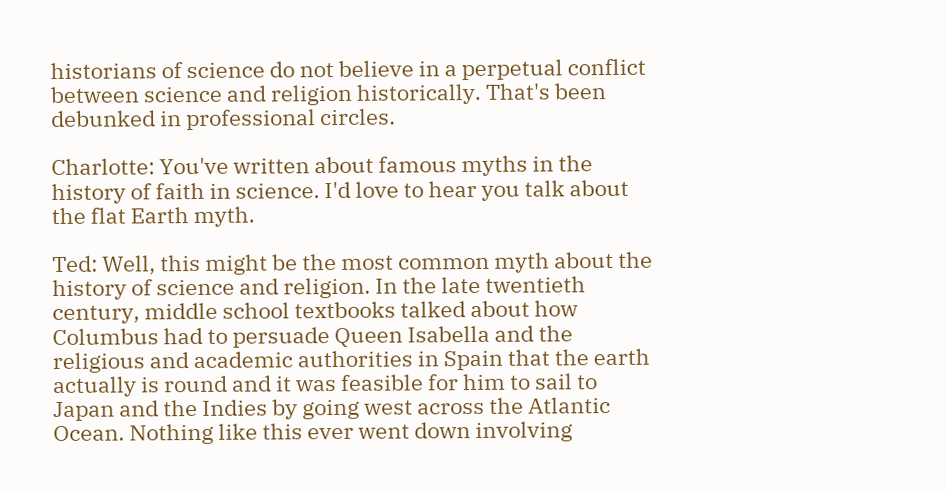historians of science do not believe in a perpetual conflict between science and religion historically. That's been debunked in professional circles.

Charlotte: You've written about famous myths in the history of faith in science. I'd love to hear you talk about the flat Earth myth.

Ted: Well, this might be the most common myth about the history of science and religion. In the late twentieth century, middle school textbooks talked about how Columbus had to persuade Queen Isabella and the religious and academic authorities in Spain that the earth actually is round and it was feasible for him to sail to Japan and the Indies by going west across the Atlantic Ocean. Nothing like this ever went down involving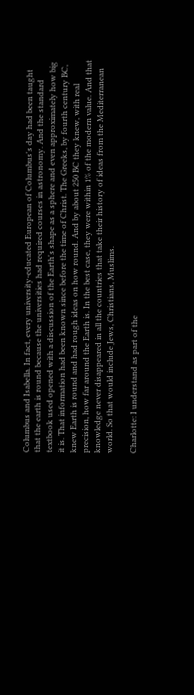Columbus and Isabella. In fact, every university-educated European of Columbus's day had been taught that the earth is round because the universities had required courses in astronomy. And the standard textbook used opened with a discussion of the Earth's shape as a sphere and even approximately how big it is. That information had been known since before the time of Christ. The Greeks, by fourth century BC, knew Earth is round and had rough ideas on how round. And by about 250 BC they knew, with real precision, how far around the Earth is. In the best case, they were within 1% of the modern value. And that knowledge never disappeared in all the countries that take their history of ideas from the Mediterranean world. So that would include Jews, Christians, Muslims.

Charlotte: I understand as part of the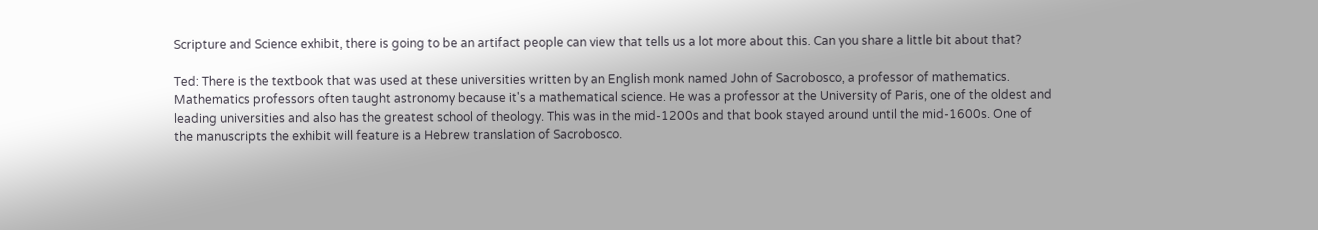Scripture and Science exhibit, there is going to be an artifact people can view that tells us a lot more about this. Can you share a little bit about that?

Ted: There is the textbook that was used at these universities written by an English monk named John of Sacrobosco, a professor of mathematics. Mathematics professors often taught astronomy because it's a mathematical science. He was a professor at the University of Paris, one of the oldest and leading universities and also has the greatest school of theology. This was in the mid-1200s and that book stayed around until the mid-1600s. One of the manuscripts the exhibit will feature is a Hebrew translation of Sacrobosco.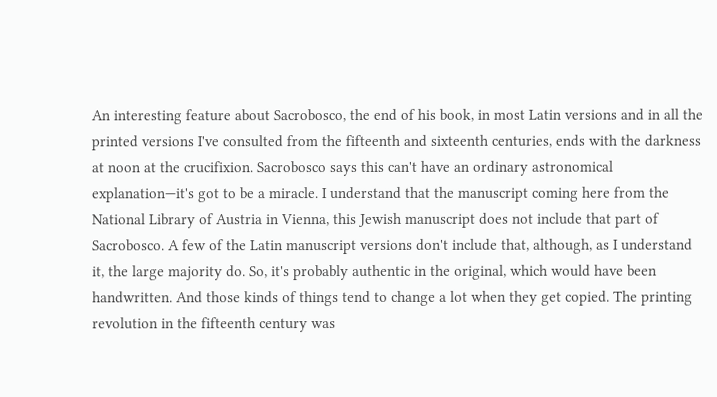An interesting feature about Sacrobosco, the end of his book, in most Latin versions and in all the printed versions I've consulted from the fifteenth and sixteenth centuries, ends with the darkness at noon at the crucifixion. Sacrobosco says this can't have an ordinary astronomical explanation—it's got to be a miracle. I understand that the manuscript coming here from the National Library of Austria in Vienna, this Jewish manuscript does not include that part of Sacrobosco. A few of the Latin manuscript versions don't include that, although, as I understand it, the large majority do. So, it's probably authentic in the original, which would have been handwritten. And those kinds of things tend to change a lot when they get copied. The printing revolution in the fifteenth century was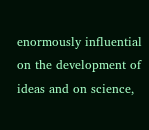enormously influential on the development of ideas and on science,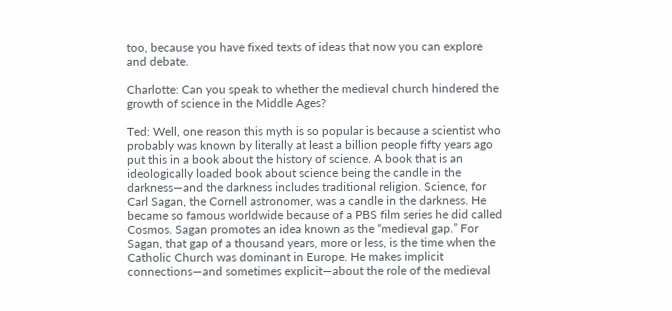too, because you have fixed texts of ideas that now you can explore and debate.

Charlotte: Can you speak to whether the medieval church hindered the growth of science in the Middle Ages?

Ted: Well, one reason this myth is so popular is because a scientist who probably was known by literally at least a billion people fifty years ago put this in a book about the history of science. A book that is an ideologically loaded book about science being the candle in the darkness—and the darkness includes traditional religion. Science, for Carl Sagan, the Cornell astronomer, was a candle in the darkness. He became so famous worldwide because of a PBS film series he did called Cosmos. Sagan promotes an idea known as the “medieval gap.” For Sagan, that gap of a thousand years, more or less, is the time when the Catholic Church was dominant in Europe. He makes implicit connections—and sometimes explicit—about the role of the medieval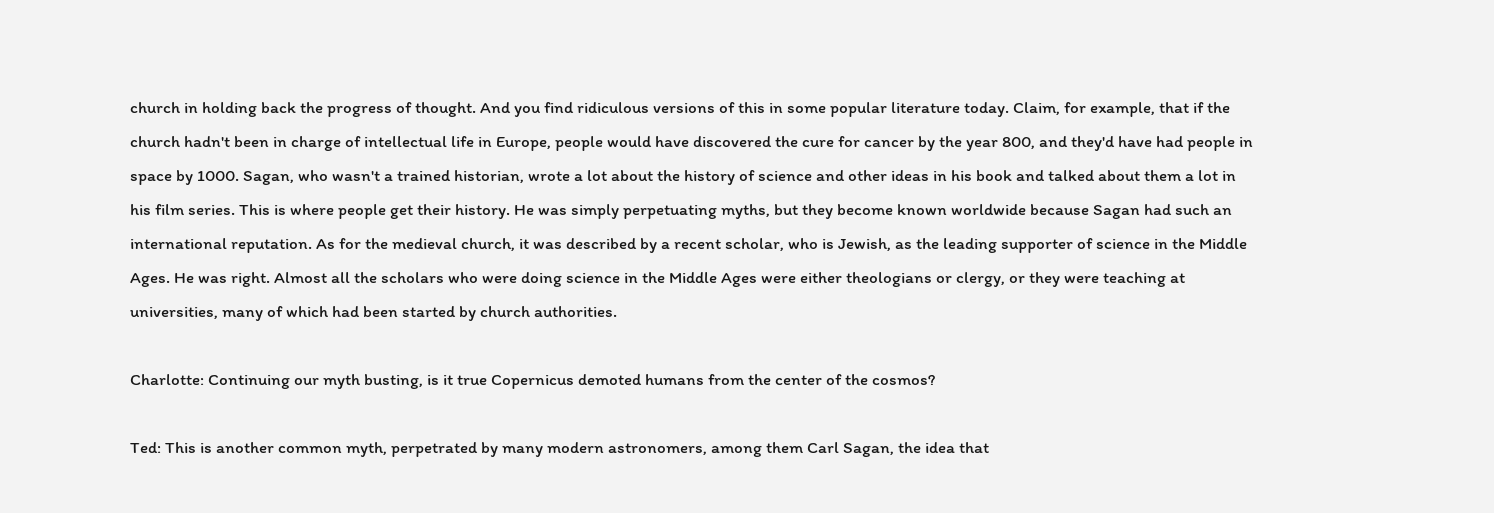church in holding back the progress of thought. And you find ridiculous versions of this in some popular literature today. Claim, for example, that if the church hadn't been in charge of intellectual life in Europe, people would have discovered the cure for cancer by the year 800, and they'd have had people in space by 1000. Sagan, who wasn't a trained historian, wrote a lot about the history of science and other ideas in his book and talked about them a lot in his film series. This is where people get their history. He was simply perpetuating myths, but they become known worldwide because Sagan had such an international reputation. As for the medieval church, it was described by a recent scholar, who is Jewish, as the leading supporter of science in the Middle Ages. He was right. Almost all the scholars who were doing science in the Middle Ages were either theologians or clergy, or they were teaching at universities, many of which had been started by church authorities.

Charlotte: Continuing our myth busting, is it true Copernicus demoted humans from the center of the cosmos?

Ted: This is another common myth, perpetrated by many modern astronomers, among them Carl Sagan, the idea that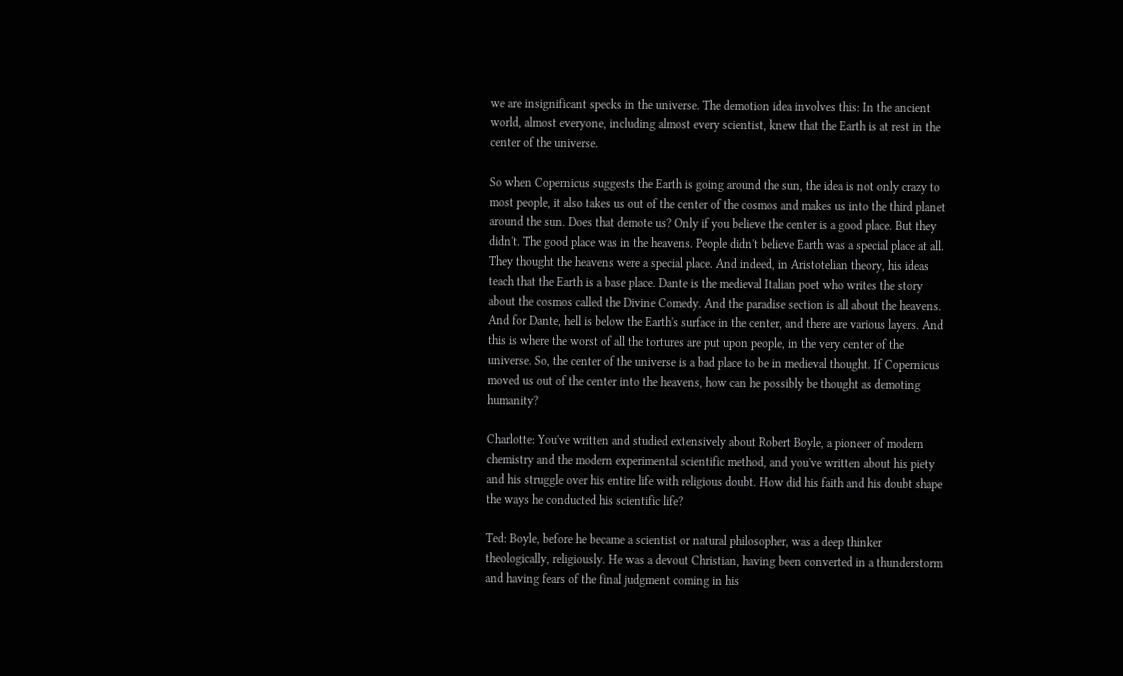we are insignificant specks in the universe. The demotion idea involves this: In the ancient world, almost everyone, including almost every scientist, knew that the Earth is at rest in the center of the universe.

So when Copernicus suggests the Earth is going around the sun, the idea is not only crazy to most people, it also takes us out of the center of the cosmos and makes us into the third planet around the sun. Does that demote us? Only if you believe the center is a good place. But they didn't. The good place was in the heavens. People didn't believe Earth was a special place at all. They thought the heavens were a special place. And indeed, in Aristotelian theory, his ideas teach that the Earth is a base place. Dante is the medieval Italian poet who writes the story about the cosmos called the Divine Comedy. And the paradise section is all about the heavens. And for Dante, hell is below the Earth's surface in the center, and there are various layers. And this is where the worst of all the tortures are put upon people, in the very center of the universe. So, the center of the universe is a bad place to be in medieval thought. If Copernicus moved us out of the center into the heavens, how can he possibly be thought as demoting humanity?

Charlotte: You've written and studied extensively about Robert Boyle, a pioneer of modern chemistry and the modern experimental scientific method, and you've written about his piety and his struggle over his entire life with religious doubt. How did his faith and his doubt shape the ways he conducted his scientific life?

Ted: Boyle, before he became a scientist or natural philosopher, was a deep thinker theologically, religiously. He was a devout Christian, having been converted in a thunderstorm and having fears of the final judgment coming in his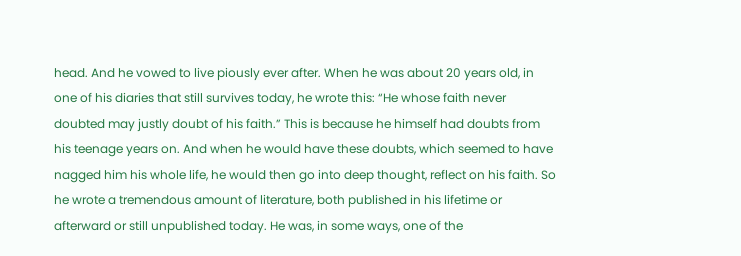head. And he vowed to live piously ever after. When he was about 20 years old, in one of his diaries that still survives today, he wrote this: “He whose faith never doubted may justly doubt of his faith.” This is because he himself had doubts from his teenage years on. And when he would have these doubts, which seemed to have nagged him his whole life, he would then go into deep thought, reflect on his faith. So he wrote a tremendous amount of literature, both published in his lifetime or afterward or still unpublished today. He was, in some ways, one of the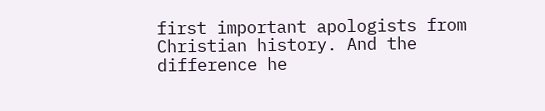first important apologists from Christian history. And the difference he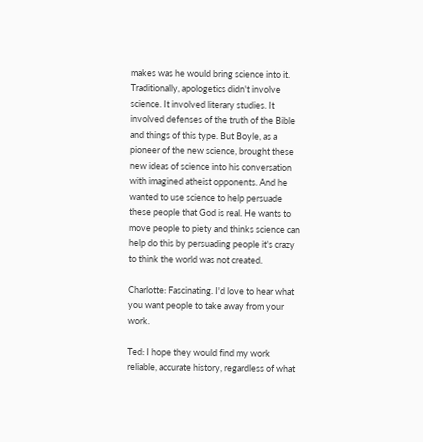makes was he would bring science into it. Traditionally, apologetics didn't involve science. It involved literary studies. It involved defenses of the truth of the Bible and things of this type. But Boyle, as a pioneer of the new science, brought these new ideas of science into his conversation with imagined atheist opponents. And he wanted to use science to help persuade these people that God is real. He wants to move people to piety and thinks science can help do this by persuading people it's crazy to think the world was not created.

Charlotte: Fascinating. I'd love to hear what you want people to take away from your work.

Ted: I hope they would find my work reliable, accurate history, regardless of what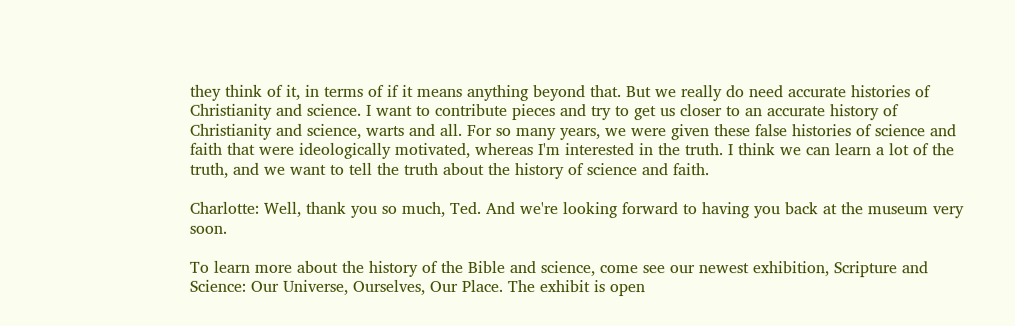they think of it, in terms of if it means anything beyond that. But we really do need accurate histories of Christianity and science. I want to contribute pieces and try to get us closer to an accurate history of Christianity and science, warts and all. For so many years, we were given these false histories of science and faith that were ideologically motivated, whereas I'm interested in the truth. I think we can learn a lot of the truth, and we want to tell the truth about the history of science and faith.

Charlotte: Well, thank you so much, Ted. And we're looking forward to having you back at the museum very soon.

To learn more about the history of the Bible and science, come see our newest exhibition, Scripture and Science: Our Universe, Ourselves, Our Place. The exhibit is open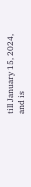till January 15, 2024, and is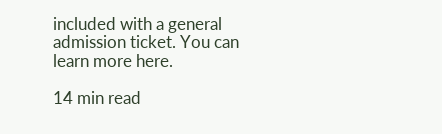included with a general admission ticket. You can learn more here.

14 min read